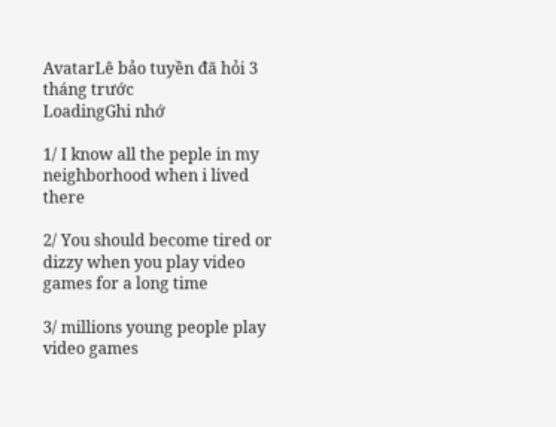AvatarLê bảo tuyền đã hỏi 3 tháng trước
LoadingGhi nhớ

1/ I know all the peple in my neighborhood when i lived there

2/ You should become tired or dizzy when you play video games for a long time

3/ millions young people play video games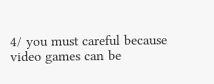4/ you must careful because video games can be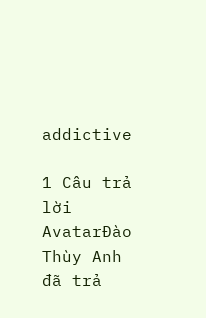addictive

1 Câu trả lời
AvatarĐào Thùy Anh đã trả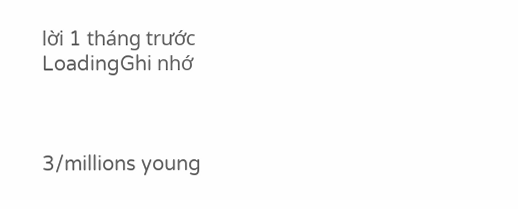lời 1 tháng trước
LoadingGhi nhớ



3/millions young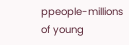ppeople-millions of young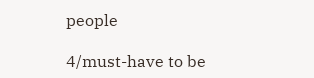people

4/must-have to be